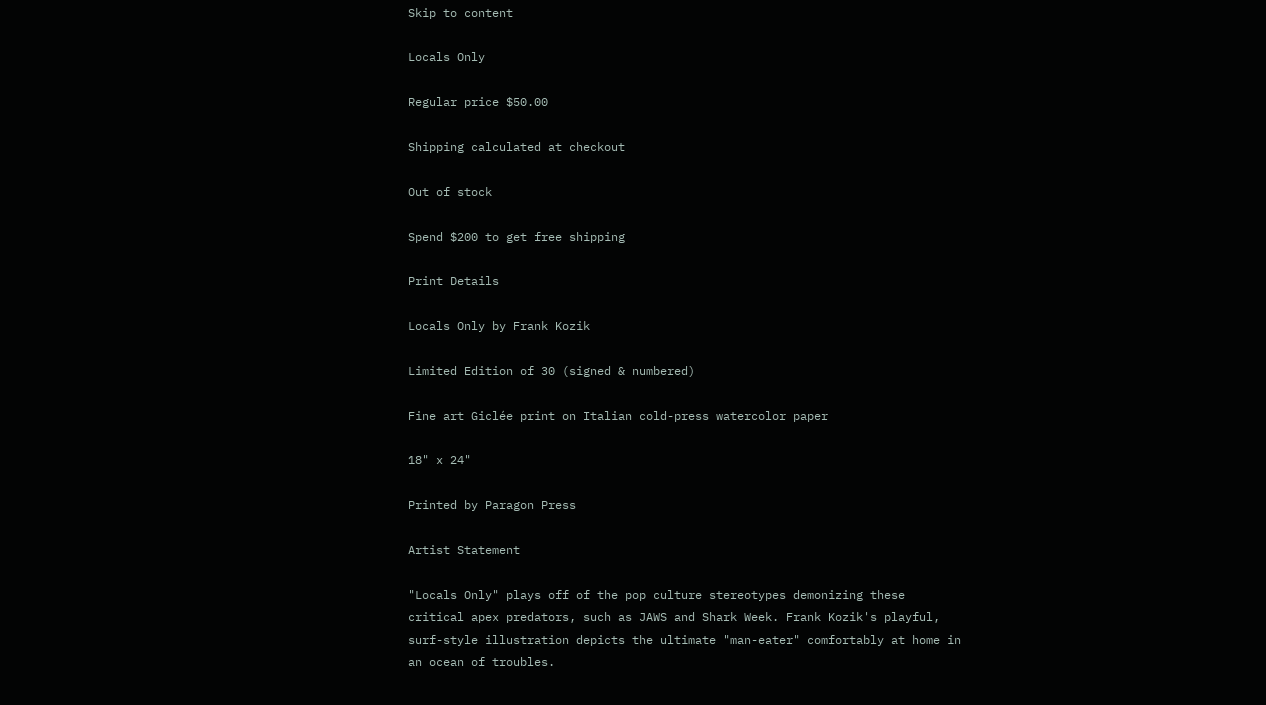Skip to content

Locals Only

Regular price $50.00

Shipping calculated at checkout

Out of stock

Spend $200 to get free shipping

Print Details

Locals Only by Frank Kozik

Limited Edition of 30 (signed & numbered)

Fine art Giclée print on Italian cold-press watercolor paper

18" x 24"

Printed by Paragon Press

Artist Statement

"Locals Only" plays off of the pop culture stereotypes demonizing these critical apex predators, such as JAWS and Shark Week. Frank Kozik's playful, surf-style illustration depicts the ultimate "man-eater" comfortably at home in an ocean of troubles.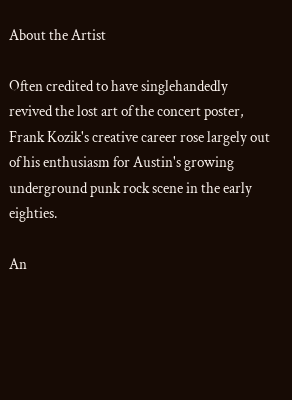About the Artist

Often credited to have singlehandedly revived the lost art of the concert poster, Frank Kozik's creative career rose largely out of his enthusiasm for Austin's growing underground punk rock scene in the early eighties.

An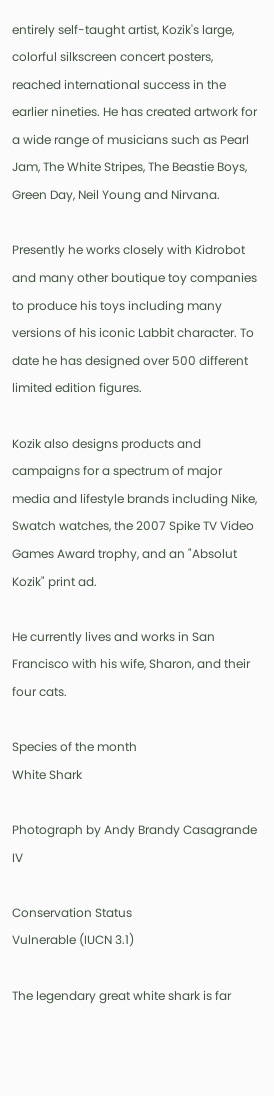entirely self-taught artist, Kozik's large, colorful silkscreen concert posters, reached international success in the earlier nineties. He has created artwork for a wide range of musicians such as Pearl Jam, The White Stripes, The Beastie Boys, Green Day, Neil Young and Nirvana.

Presently he works closely with Kidrobot and many other boutique toy companies to produce his toys including many versions of his iconic Labbit character. To date he has designed over 500 different limited edition figures.

Kozik also designs products and campaigns for a spectrum of major media and lifestyle brands including Nike, Swatch watches, the 2007 Spike TV Video Games Award trophy, and an "Absolut Kozik" print ad.

He currently lives and works in San Francisco with his wife, Sharon, and their four cats.

Species of the month
White Shark

Photograph by Andy Brandy Casagrande IV

Conservation Status
Vulnerable (IUCN 3.1)

The legendary great white shark is far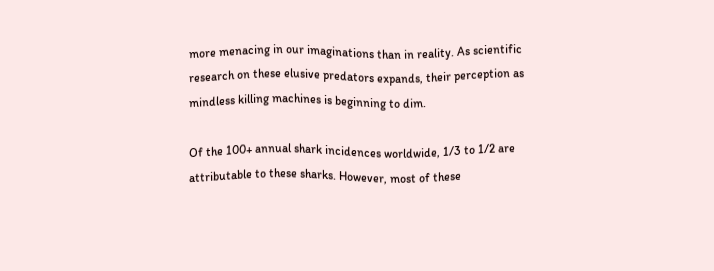more menacing in our imaginations than in reality. As scientific research on these elusive predators expands, their perception as mindless killing machines is beginning to dim.

Of the 100+ annual shark incidences worldwide, 1/3 to 1/2 are attributable to these sharks. However, most of these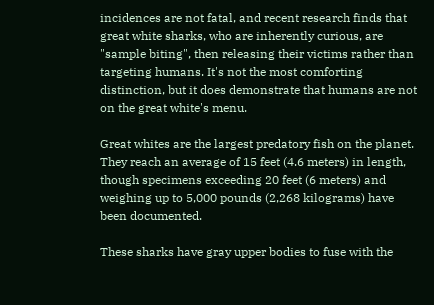incidences are not fatal, and recent research finds that great white sharks, who are inherently curious, are "sample biting", then releasing their victims rather than targeting humans. It's not the most comforting distinction, but it does demonstrate that humans are not on the great white's menu.

Great whites are the largest predatory fish on the planet. They reach an average of 15 feet (4.6 meters) in length, though specimens exceeding 20 feet (6 meters) and weighing up to 5,000 pounds (2,268 kilograms) have been documented.

These sharks have gray upper bodies to fuse with the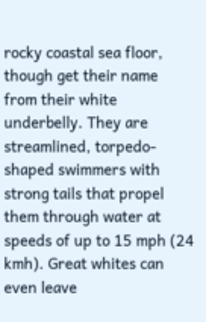rocky coastal sea floor, though get their name from their white underbelly. They are streamlined, torpedo-shaped swimmers with strong tails that propel them through water at speeds of up to 15 mph (24 kmh). Great whites can even leave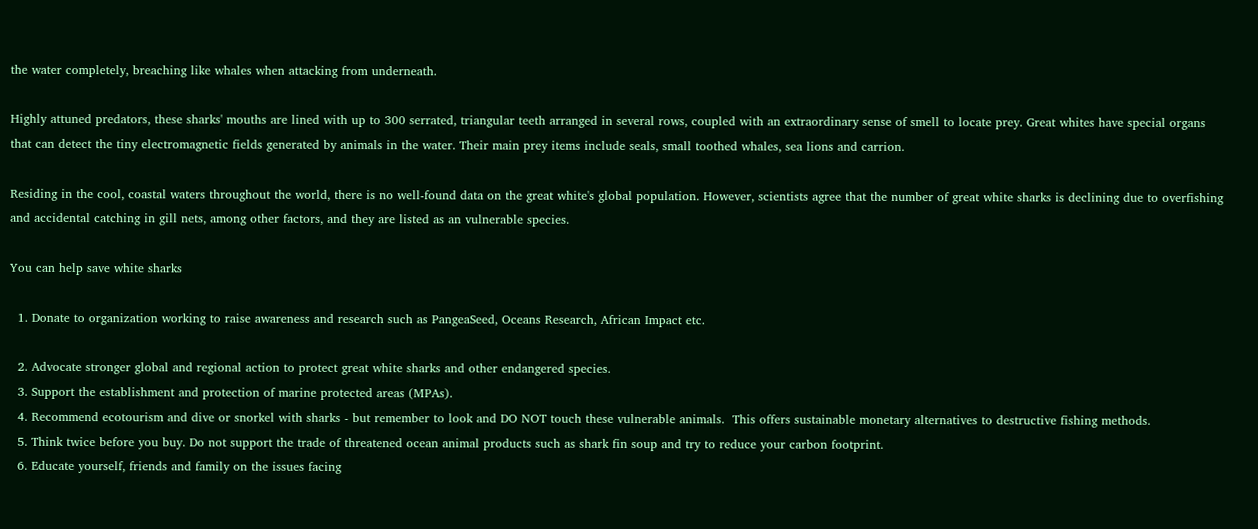the water completely, breaching like whales when attacking from underneath.

Highly attuned predators, these sharks' mouths are lined with up to 300 serrated, triangular teeth arranged in several rows, coupled with an extraordinary sense of smell to locate prey. Great whites have special organs that can detect the tiny electromagnetic fields generated by animals in the water. Their main prey items include seals, small toothed whales, sea lions and carrion.

Residing in the cool, coastal waters throughout the world, there is no well-found data on the great white's global population. However, scientists agree that the number of great white sharks is declining due to overfishing and accidental catching in gill nets, among other factors, and they are listed as an vulnerable species.

You can help save white sharks

  1. Donate to organization working to raise awareness and research such as PangeaSeed, Oceans Research, African Impact etc.

  2. Advocate stronger global and regional action to protect great white sharks and other endangered species.
  3. Support the establishment and protection of marine protected areas (MPAs).
  4. Recommend ecotourism and dive or snorkel with sharks - but remember to look and DO NOT touch these vulnerable animals.  This offers sustainable monetary alternatives to destructive fishing methods.
  5. Think twice before you buy. Do not support the trade of threatened ocean animal products such as shark fin soup and try to reduce your carbon footprint.
  6. Educate yourself, friends and family on the issues facing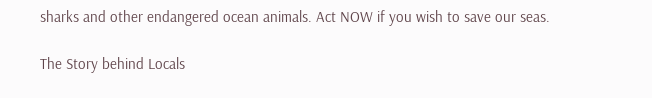sharks and other endangered ocean animals. Act NOW if you wish to save our seas.

The Story behind Locals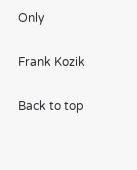Only

Frank Kozik

Back to top